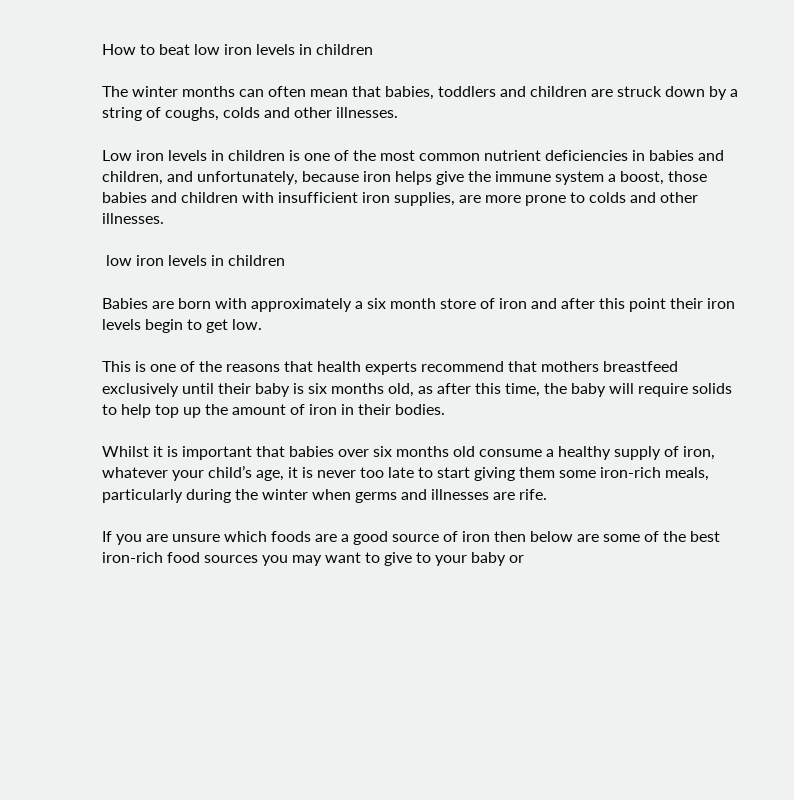How to beat low iron levels in children

The winter months can often mean that babies, toddlers and children are struck down by a string of coughs, colds and other illnesses.

Low iron levels in children is one of the most common nutrient deficiencies in babies and children, and unfortunately, because iron helps give the immune system a boost, those babies and children with insufficient iron supplies, are more prone to colds and other illnesses.

 low iron levels in children

Babies are born with approximately a six month store of iron and after this point their iron levels begin to get low.

This is one of the reasons that health experts recommend that mothers breastfeed exclusively until their baby is six months old, as after this time, the baby will require solids to help top up the amount of iron in their bodies.

Whilst it is important that babies over six months old consume a healthy supply of iron, whatever your child’s age, it is never too late to start giving them some iron-rich meals, particularly during the winter when germs and illnesses are rife.

If you are unsure which foods are a good source of iron then below are some of the best iron-rich food sources you may want to give to your baby or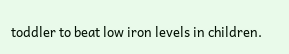toddler to beat low iron levels in children.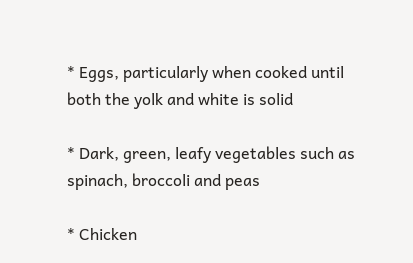* Eggs, particularly when cooked until both the yolk and white is solid

* Dark, green, leafy vegetables such as spinach, broccoli and peas

* Chicken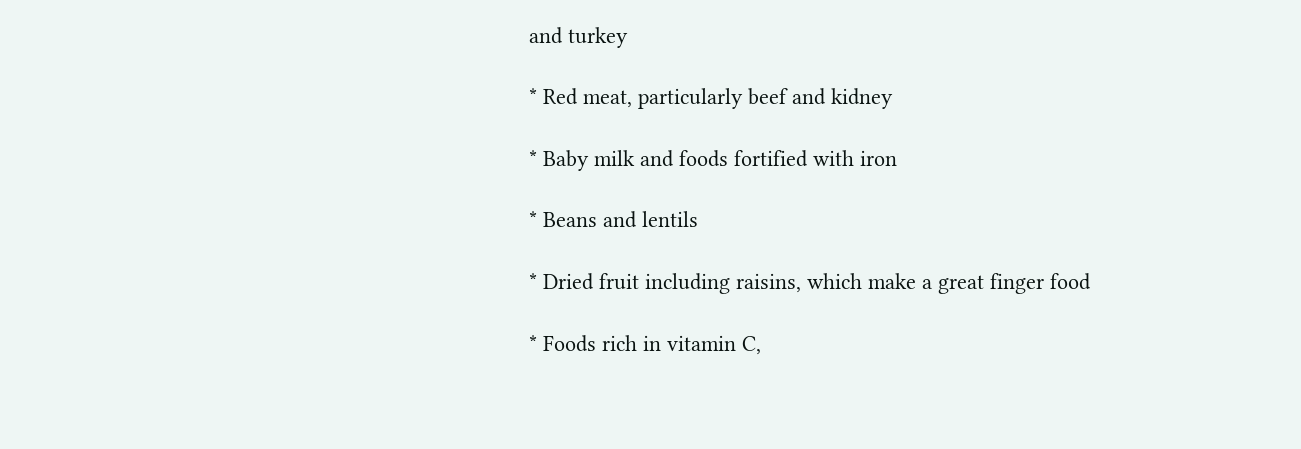and turkey

* Red meat, particularly beef and kidney

* Baby milk and foods fortified with iron

* Beans and lentils

* Dried fruit including raisins, which make a great finger food

* Foods rich in vitamin C,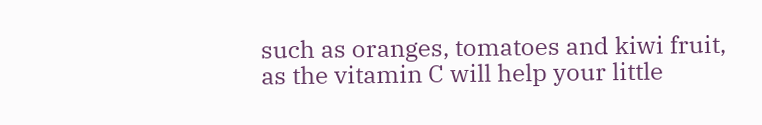such as oranges, tomatoes and kiwi fruit, as the vitamin C will help your little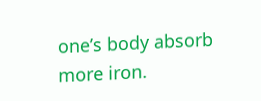one’s body absorb more iron.